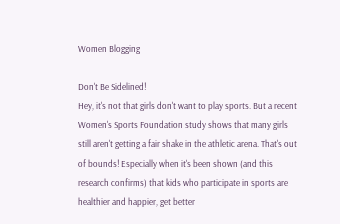Women Blogging

Don't Be Sidelined!
Hey, it's not that girls don't want to play sports. But a recent Women's Sports Foundation study shows that many girls still aren't getting a fair shake in the athletic arena. That's out of bounds! Especially when it's been shown (and this research confirms) that kids who participate in sports are healthier and happier, get better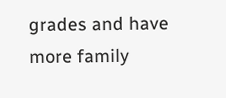grades and have more family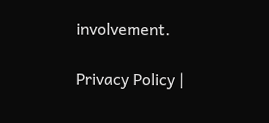involvement.

Privacy Policy |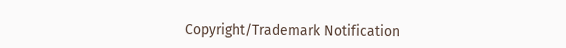Copyright/Trademark Notification